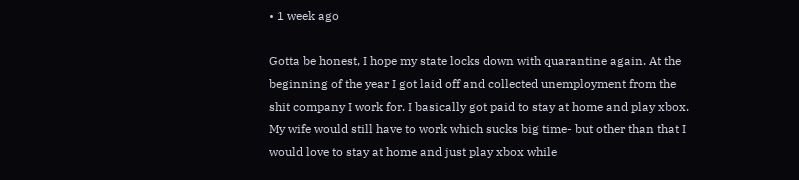• 1 week ago

Gotta be honest, I hope my state locks down with quarantine again. At the beginning of the year I got laid off and collected unemployment from the shit company I work for. I basically got paid to stay at home and play xbox. My wife would still have to work which sucks big time- but other than that I would love to stay at home and just play xbox while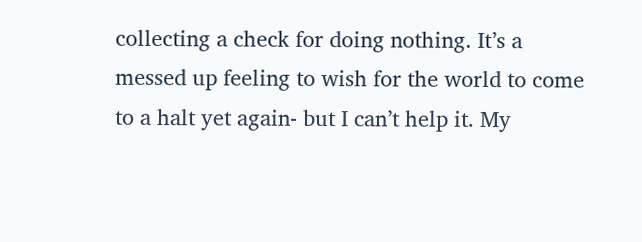collecting a check for doing nothing. It’s a messed up feeling to wish for the world to come to a halt yet again- but I can’t help it. My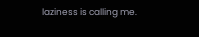laziness is calling me.